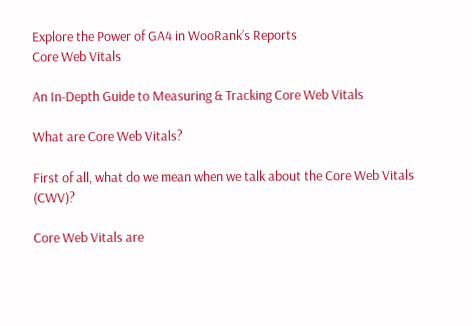Explore the Power of GA4 in WooRank’s Reports
Core Web Vitals

An In-Depth Guide to Measuring & Tracking Core Web Vitals

What are Core Web Vitals?

First of all, what do we mean when we talk about the Core Web Vitals (CWV)?

Core Web Vitals are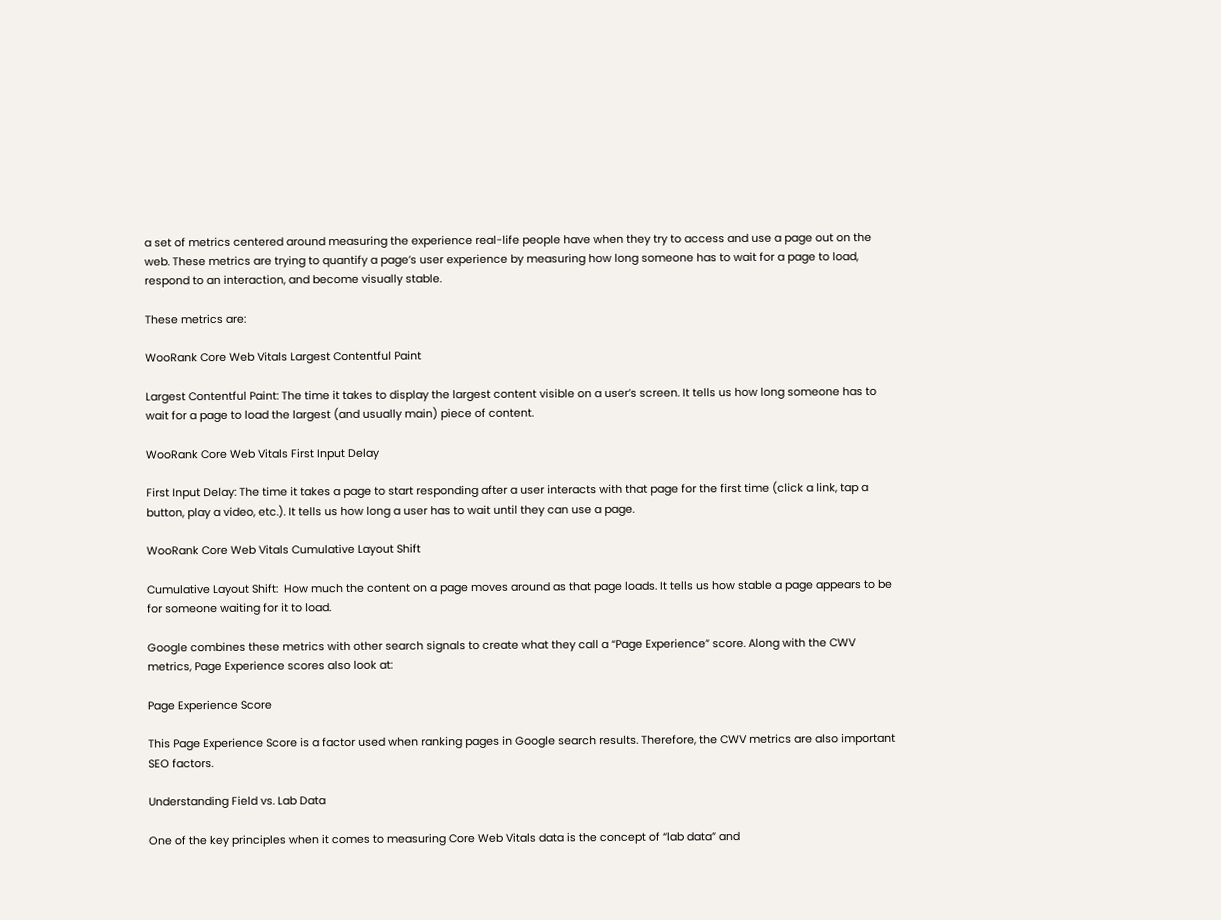a set of metrics centered around measuring the experience real-life people have when they try to access and use a page out on the web. These metrics are trying to quantify a page’s user experience by measuring how long someone has to wait for a page to load, respond to an interaction, and become visually stable.

These metrics are:

WooRank Core Web Vitals Largest Contentful Paint

Largest Contentful Paint: The time it takes to display the largest content visible on a user’s screen. It tells us how long someone has to wait for a page to load the largest (and usually main) piece of content.

WooRank Core Web Vitals First Input Delay

First Input Delay: The time it takes a page to start responding after a user interacts with that page for the first time (click a link, tap a button, play a video, etc.). It tells us how long a user has to wait until they can use a page.

WooRank Core Web Vitals Cumulative Layout Shift

Cumulative Layout Shift:  How much the content on a page moves around as that page loads. It tells us how stable a page appears to be for someone waiting for it to load.

Google combines these metrics with other search signals to create what they call a “Page Experience” score. Along with the CWV metrics, Page Experience scores also look at:

Page Experience Score

This Page Experience Score is a factor used when ranking pages in Google search results. Therefore, the CWV metrics are also important SEO factors.

Understanding Field vs. Lab Data

One of the key principles when it comes to measuring Core Web Vitals data is the concept of “lab data” and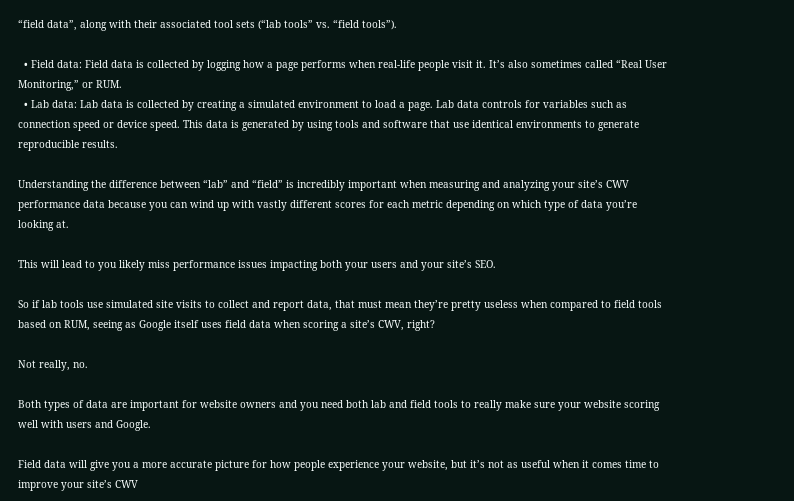“field data”, along with their associated tool sets (“lab tools” vs. “field tools”).

  • Field data: Field data is collected by logging how a page performs when real-life people visit it. It’s also sometimes called “Real User Monitoring,” or RUM.
  • Lab data: Lab data is collected by creating a simulated environment to load a page. Lab data controls for variables such as connection speed or device speed. This data is generated by using tools and software that use identical environments to generate reproducible results.

Understanding the difference between “lab” and “field” is incredibly important when measuring and analyzing your site’s CWV performance data because you can wind up with vastly different scores for each metric depending on which type of data you’re looking at.

This will lead to you likely miss performance issues impacting both your users and your site’s SEO.

So if lab tools use simulated site visits to collect and report data, that must mean they’re pretty useless when compared to field tools based on RUM, seeing as Google itself uses field data when scoring a site’s CWV, right?

Not really, no.

Both types of data are important for website owners and you need both lab and field tools to really make sure your website scoring well with users and Google.

Field data will give you a more accurate picture for how people experience your website, but it’s not as useful when it comes time to improve your site’s CWV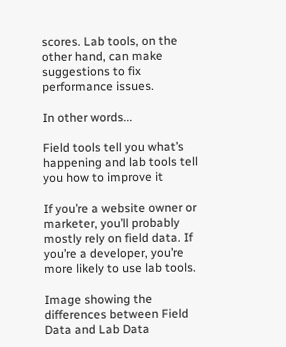scores. Lab tools, on the other hand, can make suggestions to fix performance issues.

In other words...

Field tools tell you what’s happening and lab tools tell you how to improve it

If you’re a website owner or marketer, you’ll probably mostly rely on field data. If you’re a developer, you’re more likely to use lab tools.

Image showing the differences between Field Data and Lab Data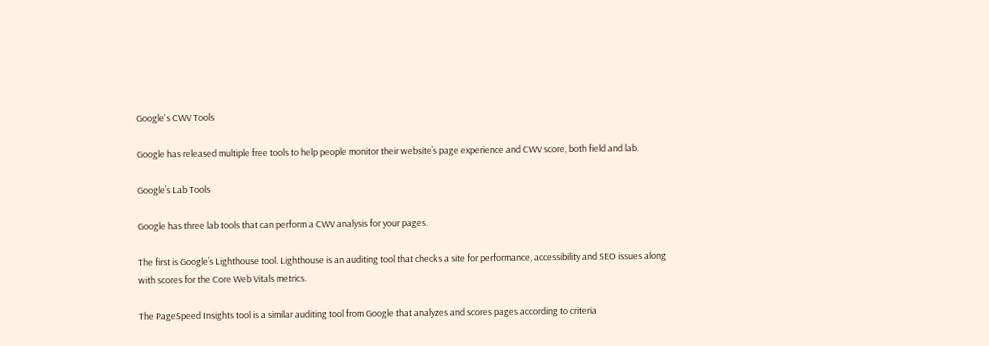Google's CWV Tools

Google has released multiple free tools to help people monitor their website’s page experience and CWV score, both field and lab.

Google’s Lab Tools

Google has three lab tools that can perform a CWV analysis for your pages.

The first is Google’s Lighthouse tool. Lighthouse is an auditing tool that checks a site for performance, accessibility and SEO issues along with scores for the Core Web Vitals metrics.

The PageSpeed Insights tool is a similar auditing tool from Google that analyzes and scores pages according to criteria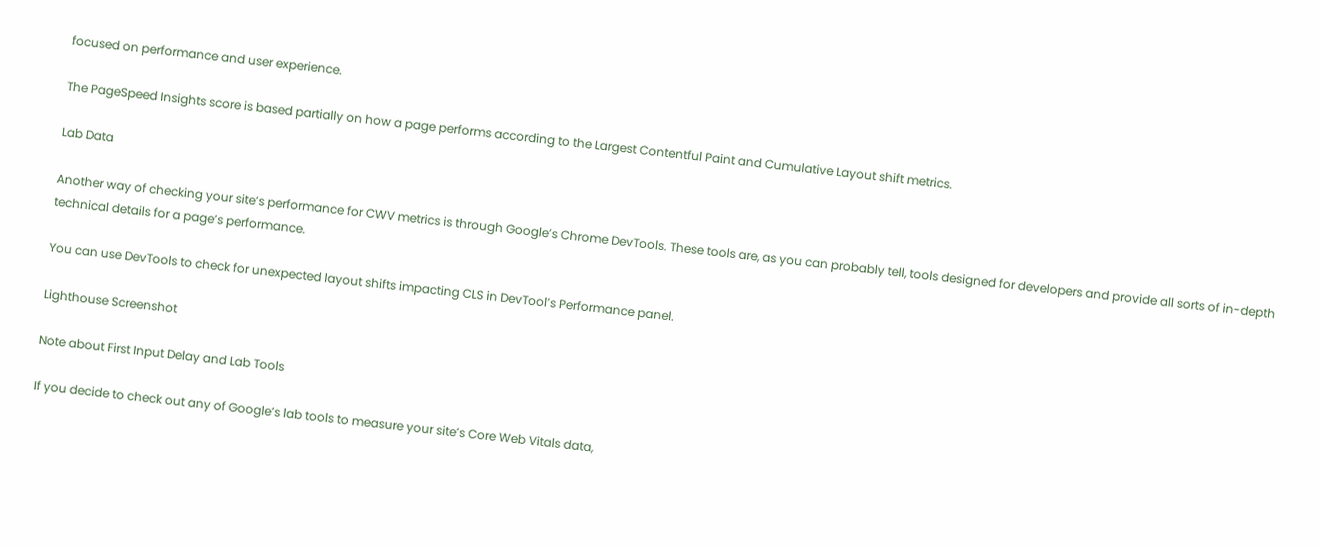focused on performance and user experience.

The PageSpeed Insights score is based partially on how a page performs according to the Largest Contentful Paint and Cumulative Layout shift metrics.

Lab Data

Another way of checking your site’s performance for CWV metrics is through Google’s Chrome DevTools. These tools are, as you can probably tell, tools designed for developers and provide all sorts of in-depth technical details for a page’s performance.

You can use DevTools to check for unexpected layout shifts impacting CLS in DevTool’s Performance panel.

Lighthouse Screenshot

Note about First Input Delay and Lab Tools

If you decide to check out any of Google’s lab tools to measure your site’s Core Web Vitals data,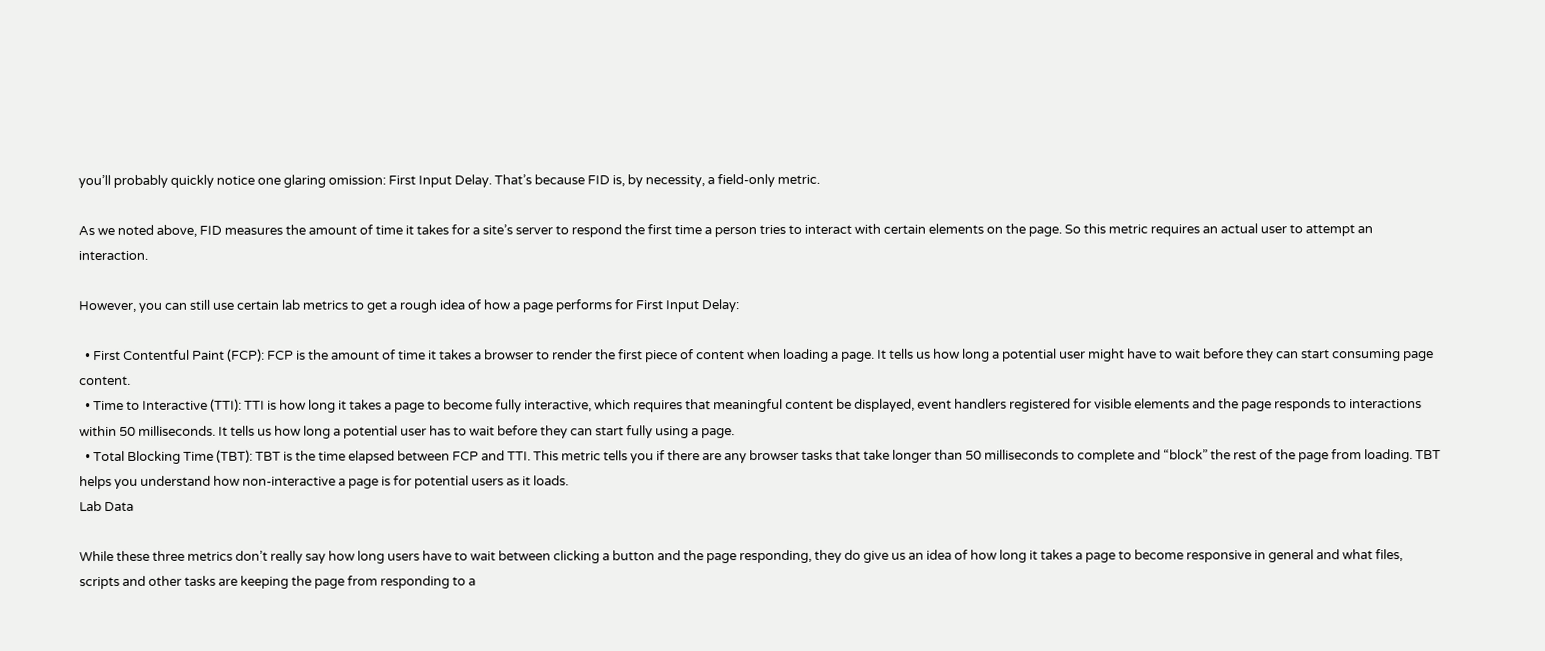you’ll probably quickly notice one glaring omission: First Input Delay. That’s because FID is, by necessity, a field-only metric.

As we noted above, FID measures the amount of time it takes for a site’s server to respond the first time a person tries to interact with certain elements on the page. So this metric requires an actual user to attempt an interaction.

However, you can still use certain lab metrics to get a rough idea of how a page performs for First Input Delay:

  • First Contentful Paint (FCP): FCP is the amount of time it takes a browser to render the first piece of content when loading a page. It tells us how long a potential user might have to wait before they can start consuming page content.
  • Time to Interactive (TTI): TTI is how long it takes a page to become fully interactive, which requires that meaningful content be displayed, event handlers registered for visible elements and the page responds to interactions within 50 milliseconds. It tells us how long a potential user has to wait before they can start fully using a page.
  • Total Blocking Time (TBT): TBT is the time elapsed between FCP and TTI. This metric tells you if there are any browser tasks that take longer than 50 milliseconds to complete and “block” the rest of the page from loading. TBT helps you understand how non-interactive a page is for potential users as it loads.
Lab Data

While these three metrics don’t really say how long users have to wait between clicking a button and the page responding, they do give us an idea of how long it takes a page to become responsive in general and what files, scripts and other tasks are keeping the page from responding to a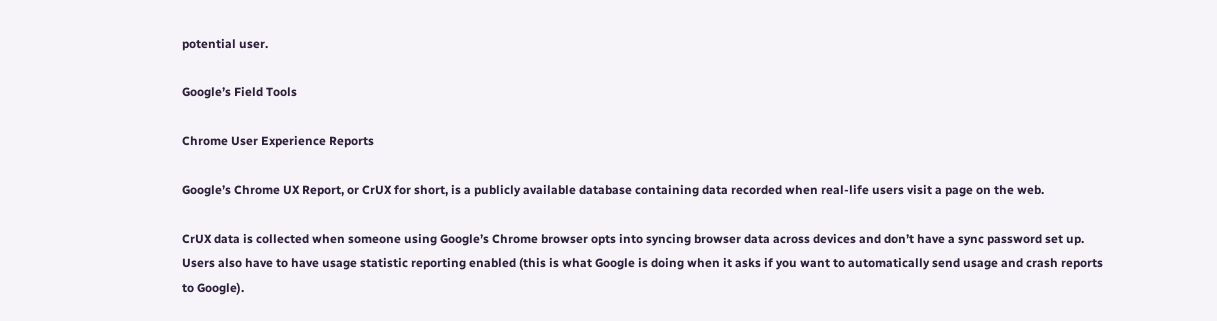potential user.

Google’s Field Tools

Chrome User Experience Reports

Google’s Chrome UX Report, or CrUX for short, is a publicly available database containing data recorded when real-life users visit a page on the web.

CrUX data is collected when someone using Google’s Chrome browser opts into syncing browser data across devices and don’t have a sync password set up. Users also have to have usage statistic reporting enabled (this is what Google is doing when it asks if you want to automatically send usage and crash reports to Google).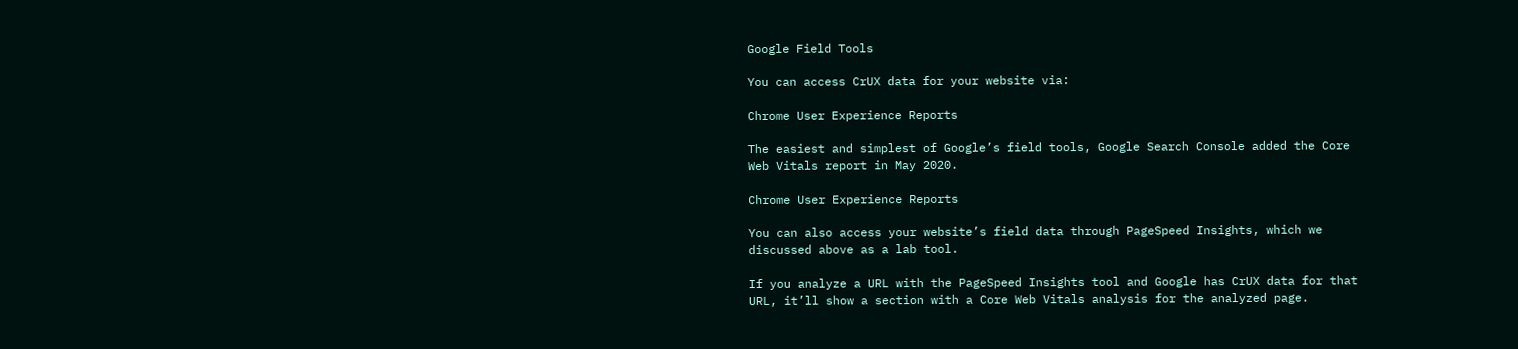Google Field Tools

You can access CrUX data for your website via:

Chrome User Experience Reports

The easiest and simplest of Google’s field tools, Google Search Console added the Core Web Vitals report in May 2020.

Chrome User Experience Reports

You can also access your website’s field data through PageSpeed Insights, which we discussed above as a lab tool.

If you analyze a URL with the PageSpeed Insights tool and Google has CrUX data for that URL, it’ll show a section with a Core Web Vitals analysis for the analyzed page.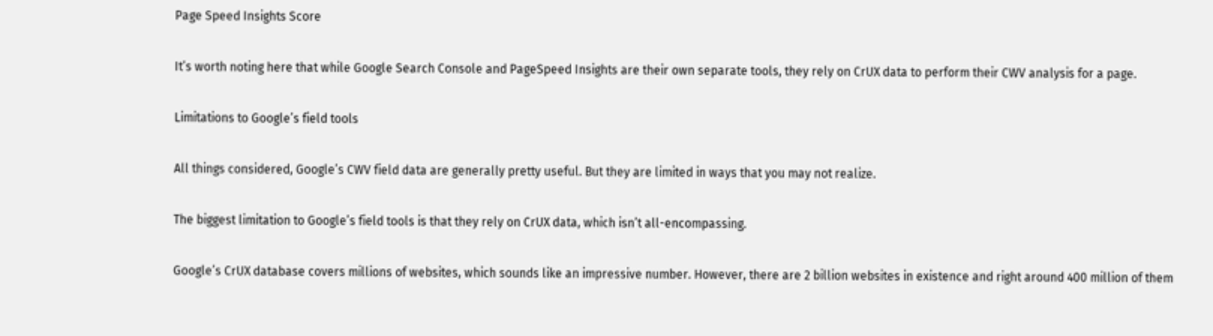Page Speed Insights Score

It’s worth noting here that while Google Search Console and PageSpeed Insights are their own separate tools, they rely on CrUX data to perform their CWV analysis for a page.

Limitations to Google’s field tools

All things considered, Google’s CWV field data are generally pretty useful. But they are limited in ways that you may not realize.

The biggest limitation to Google’s field tools is that they rely on CrUX data, which isn’t all-encompassing.

Google’s CrUX database covers millions of websites, which sounds like an impressive number. However, there are 2 billion websites in existence and right around 400 million of them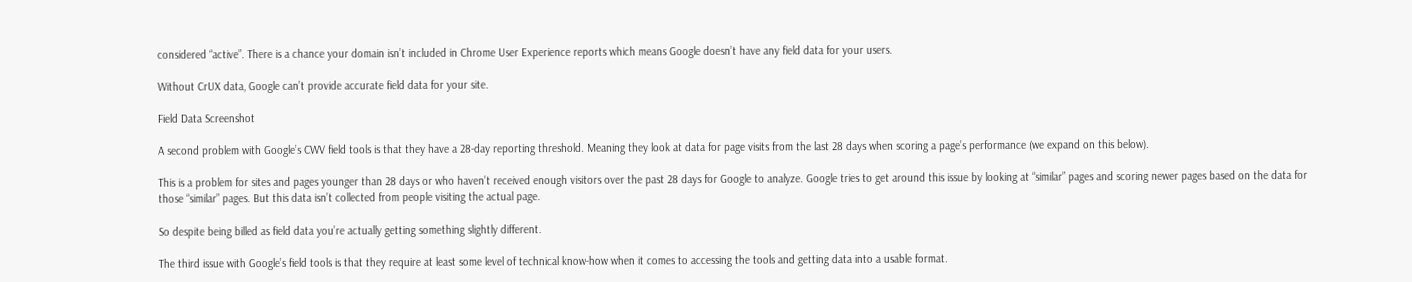considered “active”. There is a chance your domain isn’t included in Chrome User Experience reports which means Google doesn’t have any field data for your users.

Without CrUX data, Google can’t provide accurate field data for your site.

Field Data Screenshot

A second problem with Google’s CWV field tools is that they have a 28-day reporting threshold. Meaning they look at data for page visits from the last 28 days when scoring a page’s performance (we expand on this below).

This is a problem for sites and pages younger than 28 days or who haven’t received enough visitors over the past 28 days for Google to analyze. Google tries to get around this issue by looking at “similar” pages and scoring newer pages based on the data for those “similar” pages. But this data isn’t collected from people visiting the actual page.

So despite being billed as field data you’re actually getting something slightly different.

The third issue with Google’s field tools is that they require at least some level of technical know-how when it comes to accessing the tools and getting data into a usable format.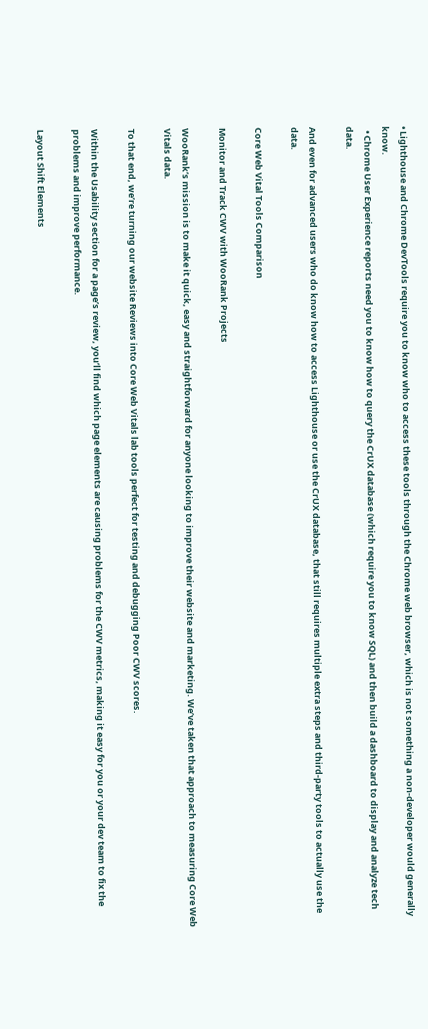• Lighthouse and Chrome DevTools require you to know who to access these tools through the Chrome web browser, which is not something a non-developer would generally know.
  • Chrome User Experience reports need you to know how to query the CrUX database (which require you to know SQL) and then build a dashboard to display and analyze tech data.

And even for advanced users who do know how to access Lighthouse or use the CrUX database, that still requires multiple extra steps and third-party tools to actually use the data.

Core Web Vital Tools Comparison

Monitor and Track CWV with WooRank Projects

WooRank’s mission is to make it quick, easy and straightforward for anyone looking to improve their website and marketing. We’ve taken that approach to measuring Core Web Vitals data.

To that end, we’re turning our website Reviews into Core Web Vitals lab tools perfect for testing and debugging Poor CWV scores.

Within the Usability section for a page’s review, you’ll find which page elements are causing problems for the CWV metrics, making it easy for you or your dev team to fix the problems and improve performance.

Layout Shift Elements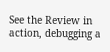See the Review in action, debugging a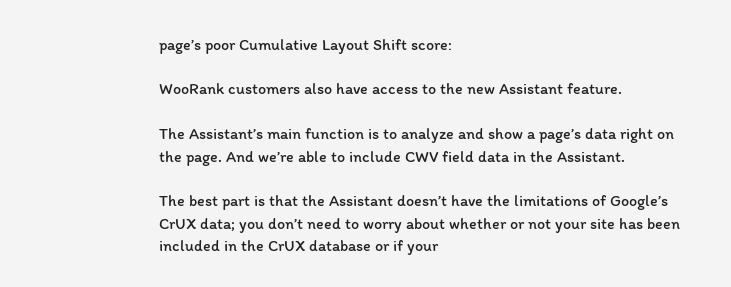page’s poor Cumulative Layout Shift score:

WooRank customers also have access to the new Assistant feature.

The Assistant’s main function is to analyze and show a page’s data right on the page. And we’re able to include CWV field data in the Assistant.

The best part is that the Assistant doesn’t have the limitations of Google’s CrUX data; you don’t need to worry about whether or not your site has been included in the CrUX database or if your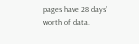pages have 28 days’ worth of data.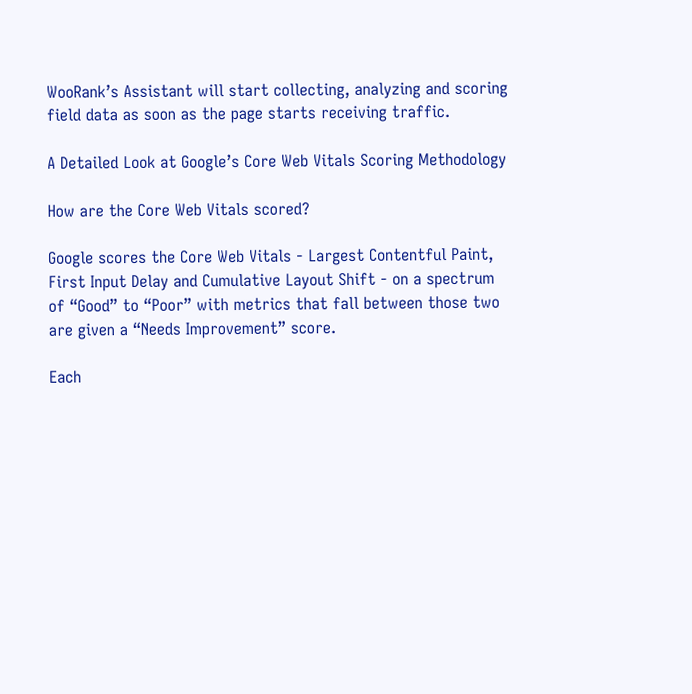WooRank’s Assistant will start collecting, analyzing and scoring field data as soon as the page starts receiving traffic.

A Detailed Look at Google’s Core Web Vitals Scoring Methodology

How are the Core Web Vitals scored?

Google scores the Core Web Vitals - Largest Contentful Paint, First Input Delay and Cumulative Layout Shift - on a spectrum of “Good” to “Poor” with metrics that fall between those two are given a “Needs Improvement” score.

Each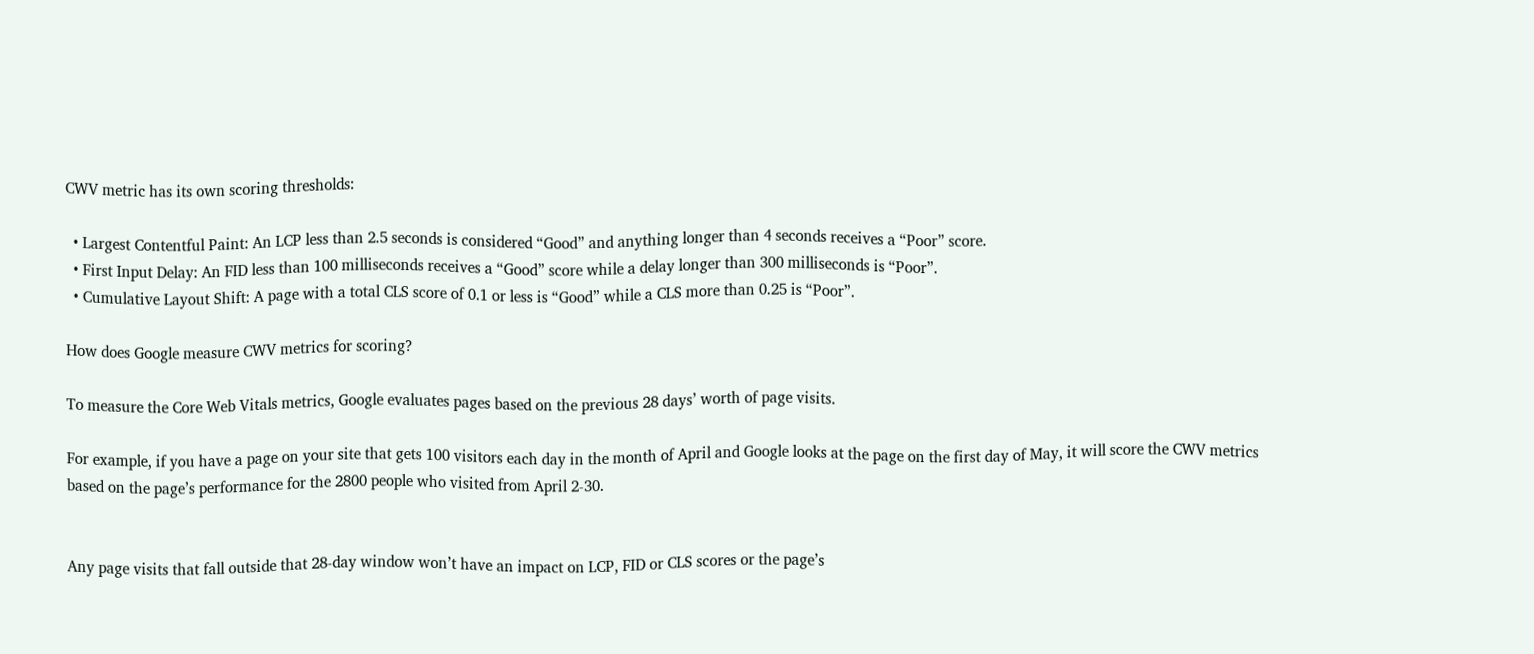CWV metric has its own scoring thresholds:

  • Largest Contentful Paint: An LCP less than 2.5 seconds is considered “Good” and anything longer than 4 seconds receives a “Poor” score.
  • First Input Delay: An FID less than 100 milliseconds receives a “Good” score while a delay longer than 300 milliseconds is “Poor”.
  • Cumulative Layout Shift: A page with a total CLS score of 0.1 or less is “Good” while a CLS more than 0.25 is “Poor”.

How does Google measure CWV metrics for scoring?

To measure the Core Web Vitals metrics, Google evaluates pages based on the previous 28 days’ worth of page visits.

For example, if you have a page on your site that gets 100 visitors each day in the month of April and Google looks at the page on the first day of May, it will score the CWV metrics based on the page’s performance for the 2800 people who visited from April 2-30.


Any page visits that fall outside that 28-day window won’t have an impact on LCP, FID or CLS scores or the page’s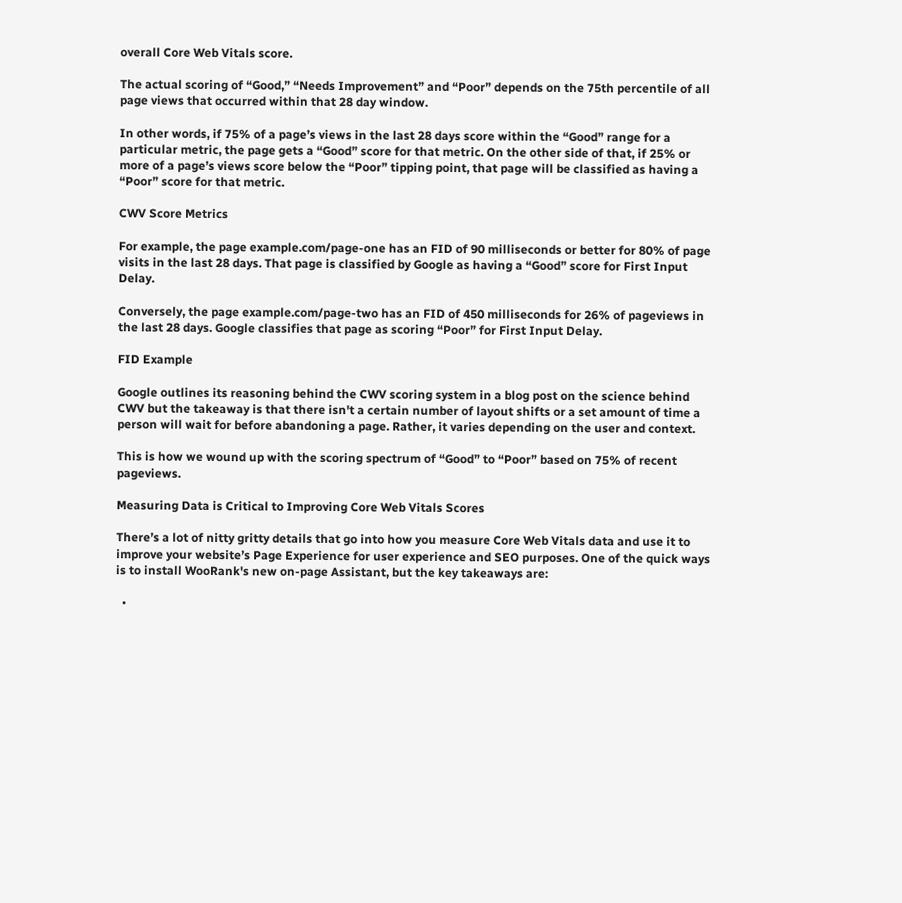overall Core Web Vitals score.

The actual scoring of “Good,” “Needs Improvement” and “Poor” depends on the 75th percentile of all page views that occurred within that 28 day window.

In other words, if 75% of a page’s views in the last 28 days score within the “Good” range for a particular metric, the page gets a “Good” score for that metric. On the other side of that, if 25% or more of a page’s views score below the “Poor” tipping point, that page will be classified as having a “Poor” score for that metric.

CWV Score Metrics

For example, the page example.com/page-one has an FID of 90 milliseconds or better for 80% of page visits in the last 28 days. That page is classified by Google as having a “Good” score for First Input Delay.

Conversely, the page example.com/page-two has an FID of 450 milliseconds for 26% of pageviews in the last 28 days. Google classifies that page as scoring “Poor” for First Input Delay.

FID Example

Google outlines its reasoning behind the CWV scoring system in a blog post on the science behind CWV but the takeaway is that there isn't a certain number of layout shifts or a set amount of time a person will wait for before abandoning a page. Rather, it varies depending on the user and context.

This is how we wound up with the scoring spectrum of “Good” to “Poor” based on 75% of recent pageviews.

Measuring Data is Critical to Improving Core Web Vitals Scores

There’s a lot of nitty gritty details that go into how you measure Core Web Vitals data and use it to improve your website’s Page Experience for user experience and SEO purposes. One of the quick ways is to install WooRank's new on-page Assistant, but the key takeaways are:

  •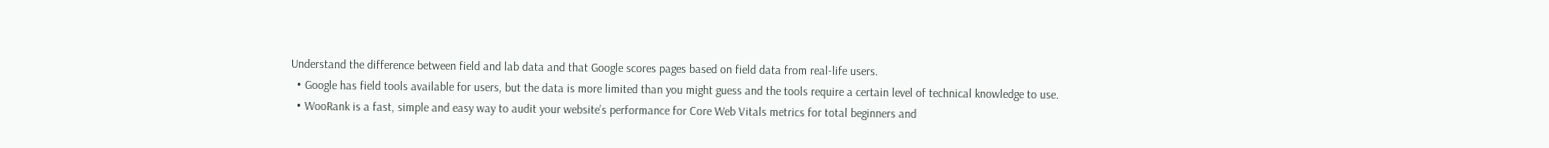Understand the difference between field and lab data and that Google scores pages based on field data from real-life users.
  • Google has field tools available for users, but the data is more limited than you might guess and the tools require a certain level of technical knowledge to use.
  • WooRank is a fast, simple and easy way to audit your website’s performance for Core Web Vitals metrics for total beginners and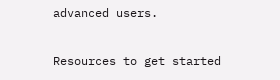advanced users.

Resources to get started